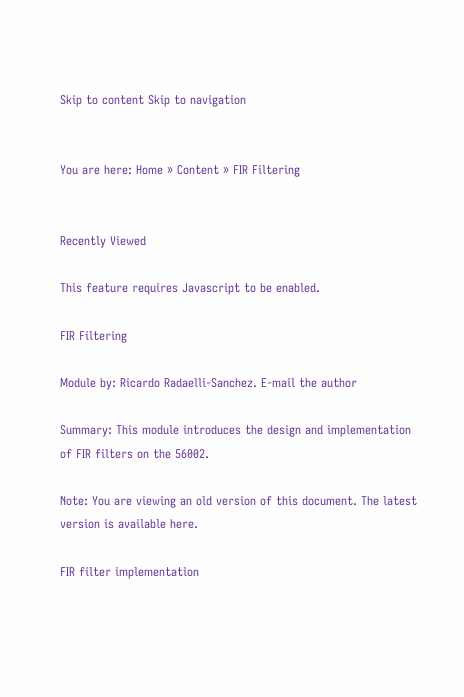Skip to content Skip to navigation


You are here: Home » Content » FIR Filtering


Recently Viewed

This feature requires Javascript to be enabled.

FIR Filtering

Module by: Ricardo Radaelli-Sanchez. E-mail the author

Summary: This module introduces the design and implementation of FIR filters on the 56002.

Note: You are viewing an old version of this document. The latest version is available here.

FIR filter implementation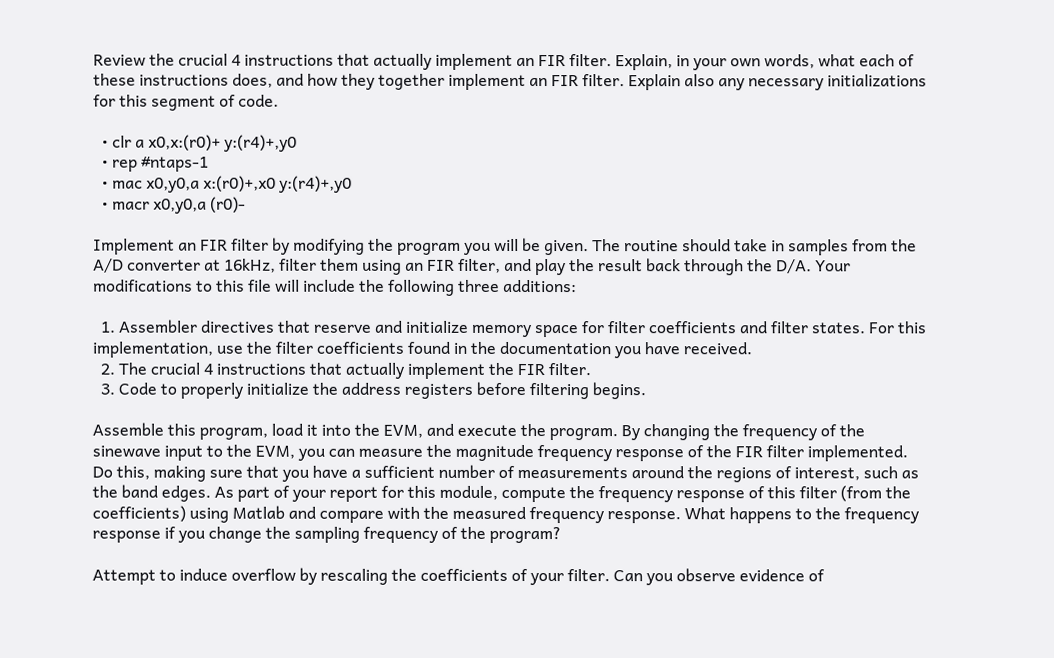Review the crucial 4 instructions that actually implement an FIR filter. Explain, in your own words, what each of these instructions does, and how they together implement an FIR filter. Explain also any necessary initializations for this segment of code.

  • clr a x0,x:(r0)+ y:(r4)+,y0
  • rep #ntaps-1
  • mac x0,y0,a x:(r0)+,x0 y:(r4)+,y0
  • macr x0,y0,a (r0)-

Implement an FIR filter by modifying the program you will be given. The routine should take in samples from the A/D converter at 16kHz, filter them using an FIR filter, and play the result back through the D/A. Your modifications to this file will include the following three additions:

  1. Assembler directives that reserve and initialize memory space for filter coefficients and filter states. For this implementation, use the filter coefficients found in the documentation you have received.
  2. The crucial 4 instructions that actually implement the FIR filter.
  3. Code to properly initialize the address registers before filtering begins.

Assemble this program, load it into the EVM, and execute the program. By changing the frequency of the sinewave input to the EVM, you can measure the magnitude frequency response of the FIR filter implemented. Do this, making sure that you have a sufficient number of measurements around the regions of interest, such as the band edges. As part of your report for this module, compute the frequency response of this filter (from the coefficients) using Matlab and compare with the measured frequency response. What happens to the frequency response if you change the sampling frequency of the program?

Attempt to induce overflow by rescaling the coefficients of your filter. Can you observe evidence of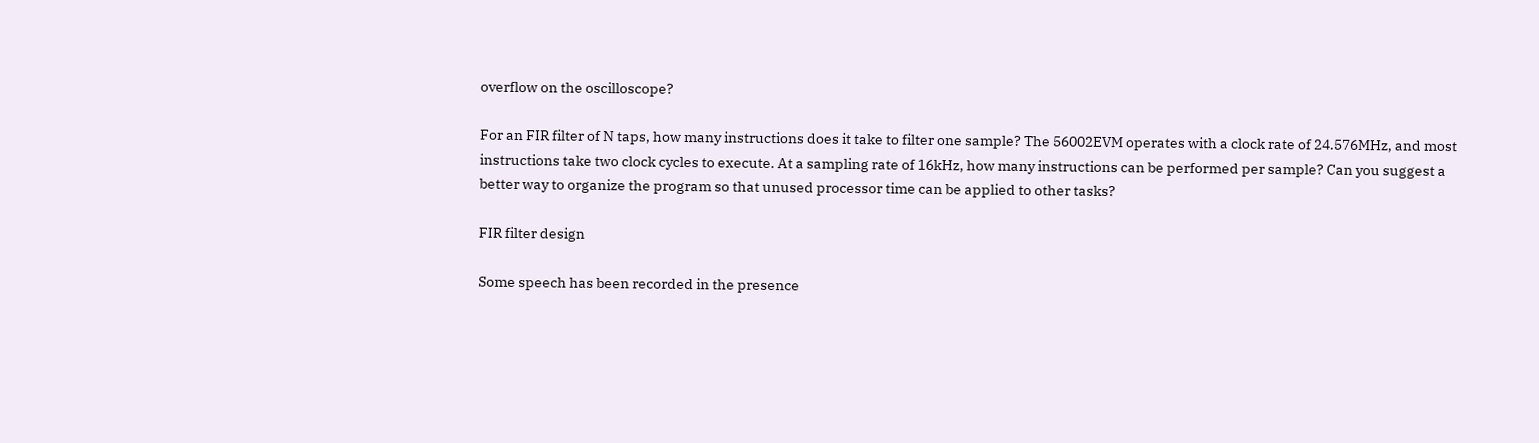overflow on the oscilloscope?

For an FIR filter of N taps, how many instructions does it take to filter one sample? The 56002EVM operates with a clock rate of 24.576MHz, and most instructions take two clock cycles to execute. At a sampling rate of 16kHz, how many instructions can be performed per sample? Can you suggest a better way to organize the program so that unused processor time can be applied to other tasks?

FIR filter design

Some speech has been recorded in the presence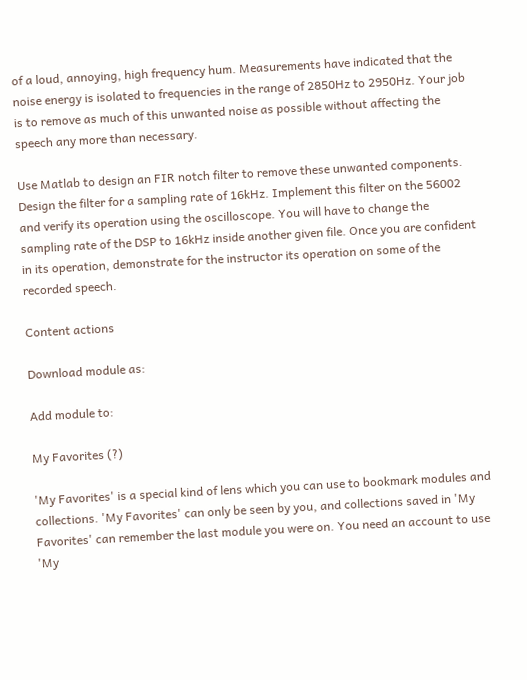of a loud, annoying, high frequency hum. Measurements have indicated that the noise energy is isolated to frequencies in the range of 2850Hz to 2950Hz. Your job is to remove as much of this unwanted noise as possible without affecting the speech any more than necessary.

Use Matlab to design an FIR notch filter to remove these unwanted components. Design the filter for a sampling rate of 16kHz. Implement this filter on the 56002 and verify its operation using the oscilloscope. You will have to change the sampling rate of the DSP to 16kHz inside another given file. Once you are confident in its operation, demonstrate for the instructor its operation on some of the recorded speech.

Content actions

Download module as:

Add module to:

My Favorites (?)

'My Favorites' is a special kind of lens which you can use to bookmark modules and collections. 'My Favorites' can only be seen by you, and collections saved in 'My Favorites' can remember the last module you were on. You need an account to use 'My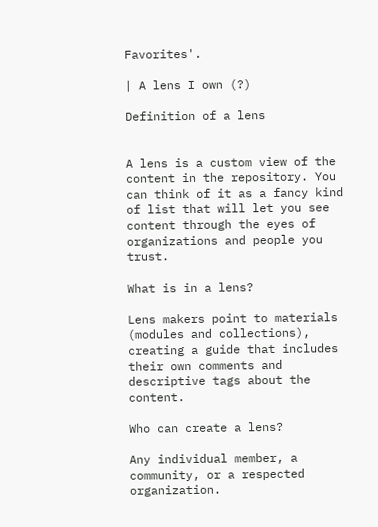Favorites'.

| A lens I own (?)

Definition of a lens


A lens is a custom view of the content in the repository. You can think of it as a fancy kind of list that will let you see content through the eyes of organizations and people you trust.

What is in a lens?

Lens makers point to materials (modules and collections), creating a guide that includes their own comments and descriptive tags about the content.

Who can create a lens?

Any individual member, a community, or a respected organization.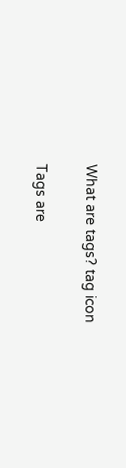What are tags? tag icon

Tags are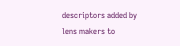descriptors added by lens makers to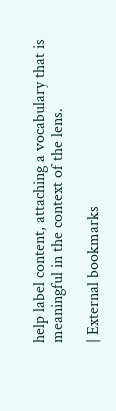help label content, attaching a vocabulary that is meaningful in the context of the lens.

| External bookmarks